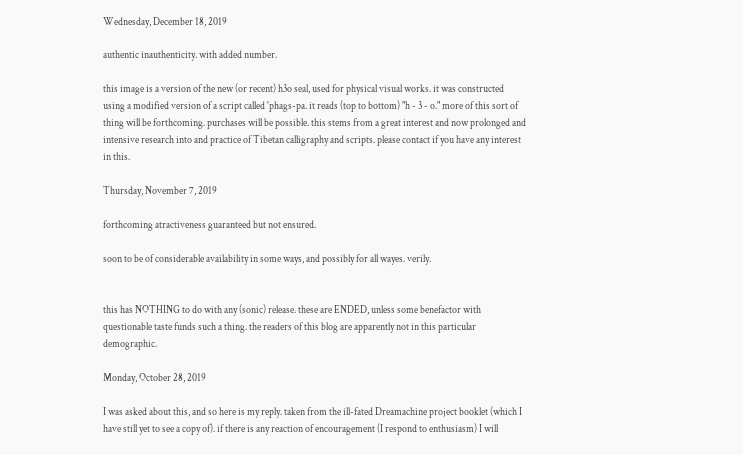Wednesday, December 18, 2019

authentic inauthenticity. with added number.

this image is a version of the new (or recent) h3o seal, used for physical visual works. it was constructed using a modified version of a script called 'phags-pa. it reads (top to bottom) "h - 3 - o." more of this sort of thing will be forthcoming. purchases will be possible. this stems from a great interest and now prolonged and intensive research into and practice of Tibetan calligraphy and scripts. please contact if you have any interest in this.

Thursday, November 7, 2019

forthcoming atractiveness guaranteed but not ensured.

soon to be of considerable availability in some ways, and possibly for all wayes. verily.


this has NOTHING to do with any (sonic) release. these are ENDED, unless some benefactor with questionable taste funds such a thing. the readers of this blog are apparently not in this particular demographic.

Monday, October 28, 2019

I was asked about this, and so here is my reply. taken from the ill-fated Dreamachine project booklet (which I have still yet to see a copy of). if there is any reaction of encouragement (I respond to enthusiasm) I will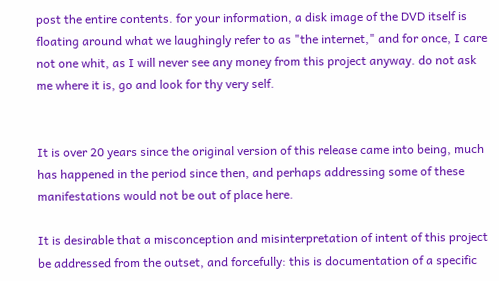post the entire contents. for your information, a disk image of the DVD itself is floating around what we laughingly refer to as "the internet," and for once, I care not one whit, as I will never see any money from this project anyway. do not ask me where it is, go and look for thy very self.


It is over 20 years since the original version of this release came into being, much has happened in the period since then, and perhaps addressing some of these manifestations would not be out of place here.

It is desirable that a misconception and misinterpretation of intent of this project be addressed from the outset, and forcefully: this is documentation of a specific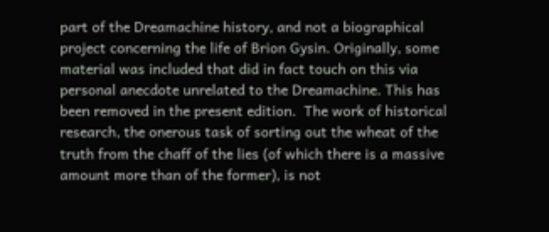part of the Dreamachine history, and not a biographical project concerning the life of Brion Gysin. Originally, some material was included that did in fact touch on this via personal anecdote unrelated to the Dreamachine. This has been removed in the present edition.  The work of historical research, the onerous task of sorting out the wheat of the truth from the chaff of the lies (of which there is a massive amount more than of the former), is not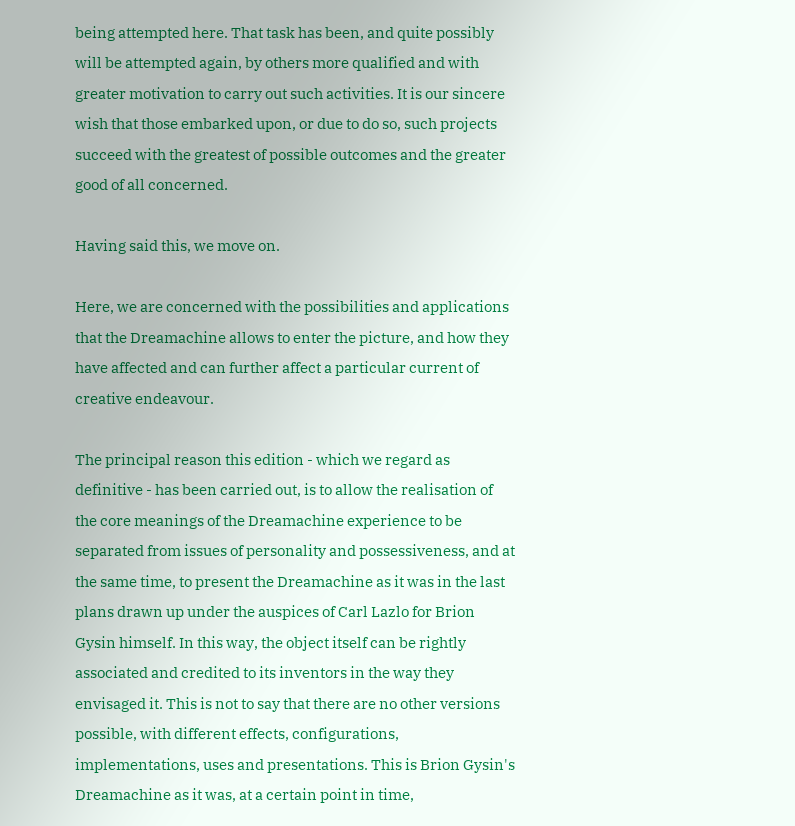being attempted here. That task has been, and quite possibly will be attempted again, by others more qualified and with greater motivation to carry out such activities. It is our sincere wish that those embarked upon, or due to do so, such projects succeed with the greatest of possible outcomes and the greater good of all concerned.

Having said this, we move on.

Here, we are concerned with the possibilities and applications that the Dreamachine allows to enter the picture, and how they have affected and can further affect a particular current of creative endeavour.

The principal reason this edition - which we regard as definitive - has been carried out, is to allow the realisation of the core meanings of the Dreamachine experience to be separated from issues of personality and possessiveness, and at the same time, to present the Dreamachine as it was in the last plans drawn up under the auspices of Carl Lazlo for Brion Gysin himself. In this way, the object itself can be rightly associated and credited to its inventors in the way they envisaged it. This is not to say that there are no other versions possible, with different effects, configurations, implementations, uses and presentations. This is Brion Gysin's Dreamachine as it was, at a certain point in time,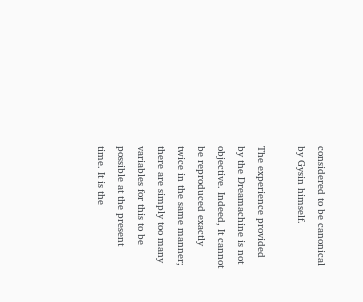considered to be canonical by Gysin himself.

The experience provided by the Dreamachine is not objective. Indeed, It cannot be reproduced exactly twice in the same manner; there are simply too many variables for this to be possible at the present time. It is the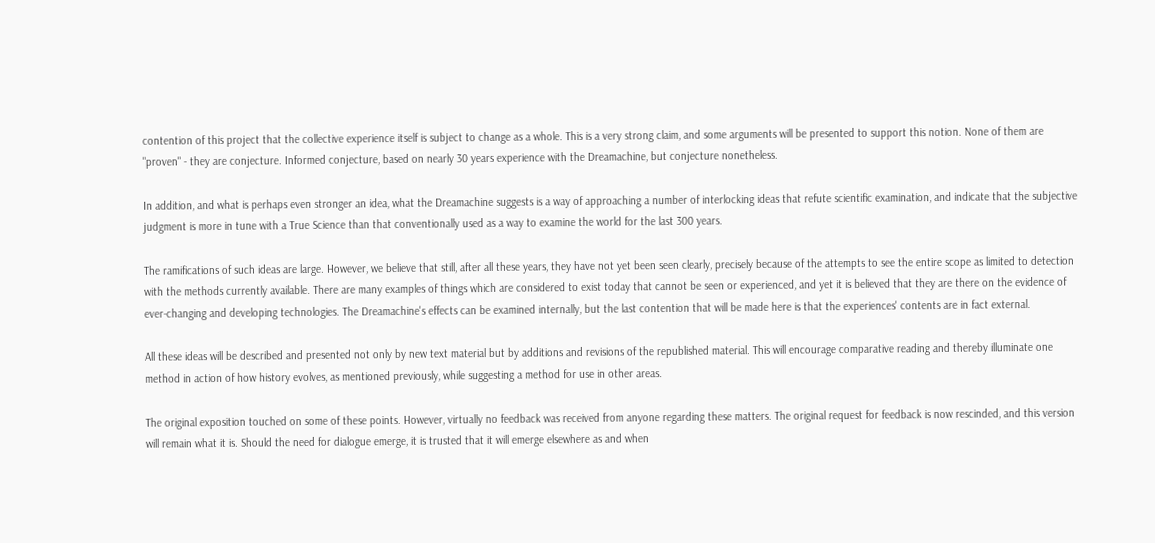contention of this project that the collective experience itself is subject to change as a whole. This is a very strong claim, and some arguments will be presented to support this notion. None of them are "proven" - they are conjecture. Informed conjecture, based on nearly 30 years experience with the Dreamachine, but conjecture nonetheless.

In addition, and what is perhaps even stronger an idea, what the Dreamachine suggests is a way of approaching a number of interlocking ideas that refute scientific examination, and indicate that the subjective judgment is more in tune with a True Science than that conventionally used as a way to examine the world for the last 300 years.

The ramifications of such ideas are large. However, we believe that still, after all these years, they have not yet been seen clearly, precisely because of the attempts to see the entire scope as limited to detection with the methods currently available. There are many examples of things which are considered to exist today that cannot be seen or experienced, and yet it is believed that they are there on the evidence of ever-changing and developing technologies. The Dreamachine's effects can be examined internally, but the last contention that will be made here is that the experiences' contents are in fact external.

All these ideas will be described and presented not only by new text material but by additions and revisions of the republished material. This will encourage comparative reading and thereby illuminate one method in action of how history evolves, as mentioned previously, while suggesting a method for use in other areas.

The original exposition touched on some of these points. However, virtually no feedback was received from anyone regarding these matters. The original request for feedback is now rescinded, and this version will remain what it is. Should the need for dialogue emerge, it is trusted that it will emerge elsewhere as and when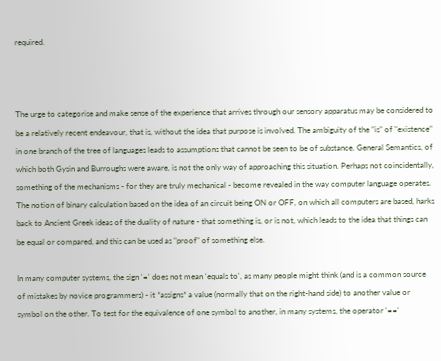required.



The urge to categorise and make sense of the experience that arrives through our sensory apparatus may be considered to be a relatively recent endeavour, that is, without the idea that purpose is involved. The ambiguity of the "is" of "existence" in one branch of the tree of languages leads to assumptions that cannot be seen to be of substance. General Semantics, of which both Gysin and Burroughs were aware, is not the only way of approaching this situation. Perhaps not coincidentally, something of the mechanisms - for they are truly mechanical - become revealed in the way computer language operates. The notion of binary calculation based on the idea of an circuit being ON or OFF, on which all computers are based, harks back to Ancient Greek ideas of the duality of nature - that something is, or is not, which leads to the idea that things can be equal or compared, and this can be used as "proof" of something else.

In many computer systems, the sign '=' does not mean 'equals to', as many people might think (and is a common source of mistakes by novice programmers) - it *assigns* a value (normally that on the right-hand side) to another value or symbol on the other. To test for the equivalence of one symbol to another, in many systems, the operator '=='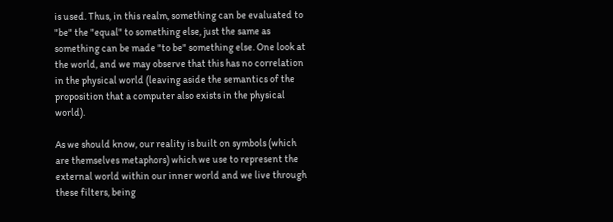is used. Thus, in this realm, something can be evaluated to "be" the "equal" to something else, just the same as something can be made "to be" something else. One look at the world, and we may observe that this has no correlation in the physical world (leaving aside the semantics of the proposition that a computer also exists in the physical world).

As we should know, our reality is built on symbols (which are themselves metaphors) which we use to represent the external world within our inner world and we live through these filters, being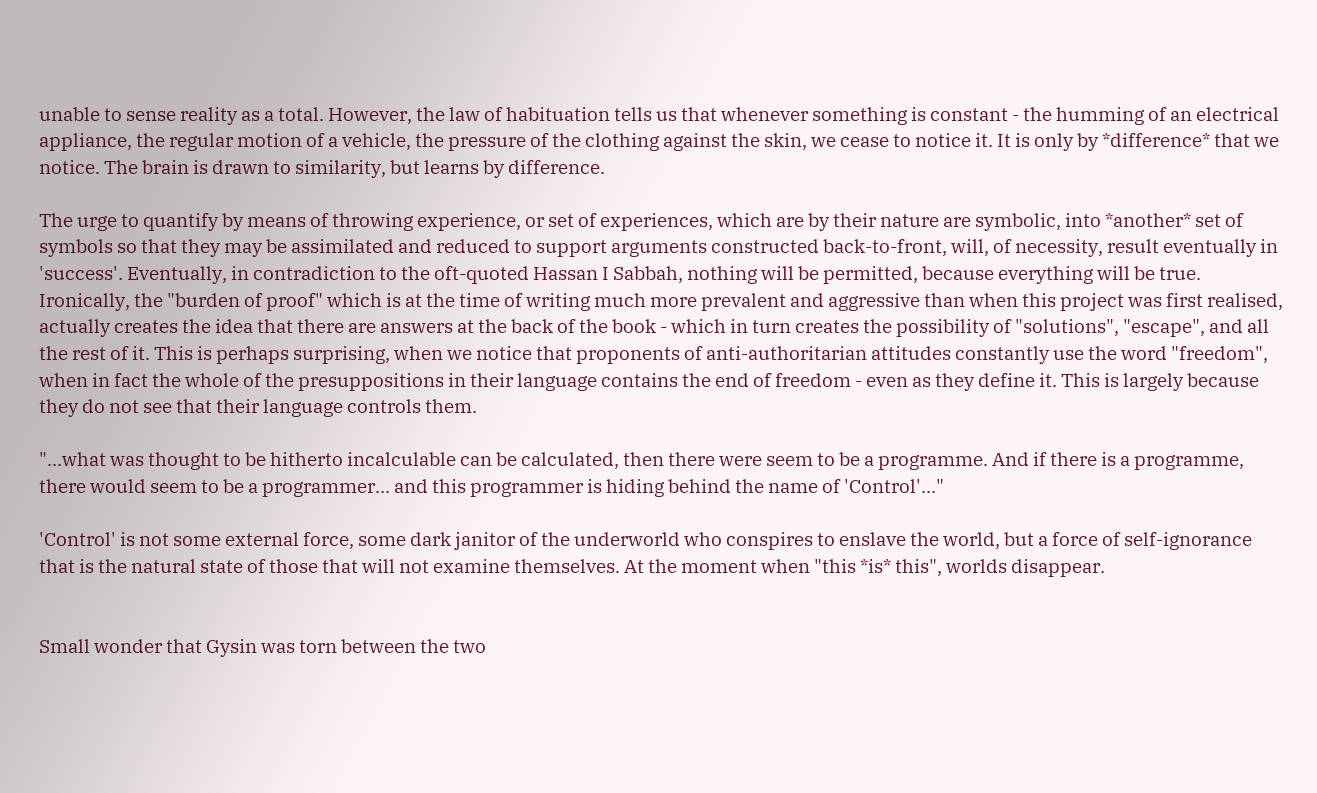unable to sense reality as a total. However, the law of habituation tells us that whenever something is constant - the humming of an electrical appliance, the regular motion of a vehicle, the pressure of the clothing against the skin, we cease to notice it. It is only by *difference* that we notice. The brain is drawn to similarity, but learns by difference.

The urge to quantify by means of throwing experience, or set of experiences, which are by their nature are symbolic, into *another* set of symbols so that they may be assimilated and reduced to support arguments constructed back-to-front, will, of necessity, result eventually in 'success'. Eventually, in contradiction to the oft-quoted Hassan I Sabbah, nothing will be permitted, because everything will be true. Ironically, the "burden of proof" which is at the time of writing much more prevalent and aggressive than when this project was first realised, actually creates the idea that there are answers at the back of the book - which in turn creates the possibility of "solutions", "escape", and all the rest of it. This is perhaps surprising, when we notice that proponents of anti-authoritarian attitudes constantly use the word "freedom", when in fact the whole of the presuppositions in their language contains the end of freedom - even as they define it. This is largely because they do not see that their language controls them.

"...what was thought to be hitherto incalculable can be calculated, then there were seem to be a programme. And if there is a programme, there would seem to be a programmer... and this programmer is hiding behind the name of 'Control'..."

'Control' is not some external force, some dark janitor of the underworld who conspires to enslave the world, but a force of self-ignorance that is the natural state of those that will not examine themselves. At the moment when "this *is* this", worlds disappear.


Small wonder that Gysin was torn between the two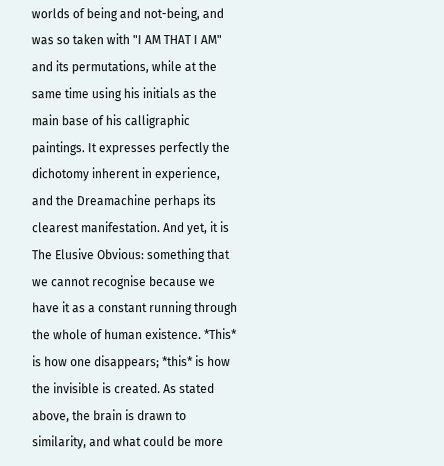worlds of being and not-being, and was so taken with "I AM THAT I AM" and its permutations, while at the same time using his initials as the main base of his calligraphic paintings. It expresses perfectly the dichotomy inherent in experience, and the Dreamachine perhaps its clearest manifestation. And yet, it is The Elusive Obvious: something that we cannot recognise because we have it as a constant running through the whole of human existence. *This* is how one disappears; *this* is how the invisible is created. As stated above, the brain is drawn to similarity, and what could be more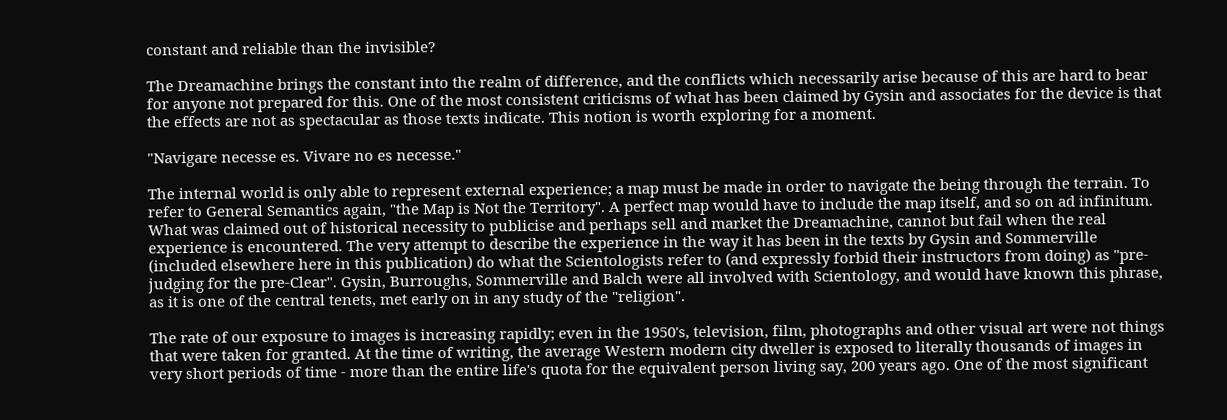constant and reliable than the invisible?

The Dreamachine brings the constant into the realm of difference, and the conflicts which necessarily arise because of this are hard to bear for anyone not prepared for this. One of the most consistent criticisms of what has been claimed by Gysin and associates for the device is that the effects are not as spectacular as those texts indicate. This notion is worth exploring for a moment.

"Navigare necesse es. Vivare no es necesse."

The internal world is only able to represent external experience; a map must be made in order to navigate the being through the terrain. To refer to General Semantics again, "the Map is Not the Territory". A perfect map would have to include the map itself, and so on ad infinitum. What was claimed out of historical necessity to publicise and perhaps sell and market the Dreamachine, cannot but fail when the real experience is encountered. The very attempt to describe the experience in the way it has been in the texts by Gysin and Sommerville (included elsewhere here in this publication) do what the Scientologists refer to (and expressly forbid their instructors from doing) as "pre-judging for the pre-Clear". Gysin, Burroughs, Sommerville and Balch were all involved with Scientology, and would have known this phrase, as it is one of the central tenets, met early on in any study of the "religion".

The rate of our exposure to images is increasing rapidly; even in the 1950's, television, film, photographs and other visual art were not things that were taken for granted. At the time of writing, the average Western modern city dweller is exposed to literally thousands of images in very short periods of time - more than the entire life's quota for the equivalent person living say, 200 years ago. One of the most significant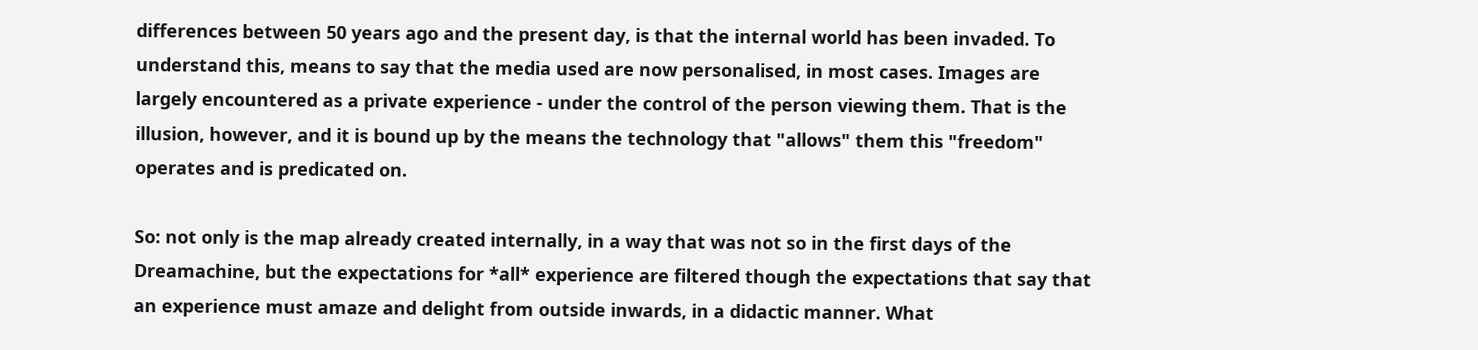differences between 50 years ago and the present day, is that the internal world has been invaded. To understand this, means to say that the media used are now personalised, in most cases. Images are largely encountered as a private experience - under the control of the person viewing them. That is the illusion, however, and it is bound up by the means the technology that "allows" them this "freedom" operates and is predicated on.

So: not only is the map already created internally, in a way that was not so in the first days of the Dreamachine, but the expectations for *all* experience are filtered though the expectations that say that an experience must amaze and delight from outside inwards, in a didactic manner. What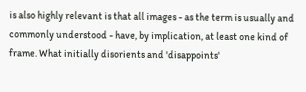is also highly relevant is that all images - as the term is usually and commonly understood - have, by implication, at least one kind of frame. What initially disorients and 'disappoints'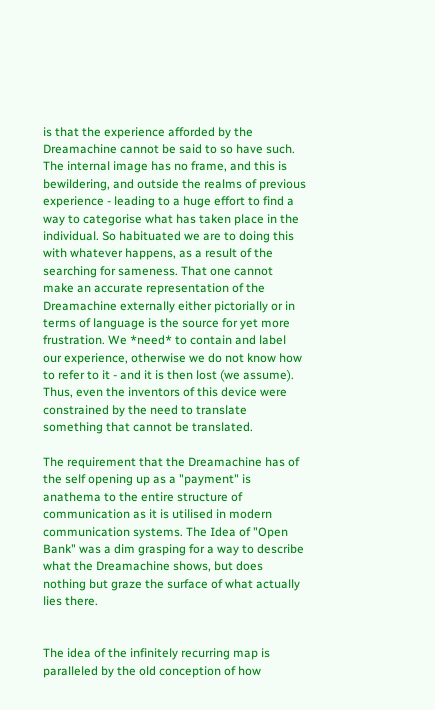is that the experience afforded by the Dreamachine cannot be said to so have such. The internal image has no frame, and this is bewildering, and outside the realms of previous experience - leading to a huge effort to find a way to categorise what has taken place in the individual. So habituated we are to doing this with whatever happens, as a result of the searching for sameness. That one cannot make an accurate representation of the Dreamachine externally either pictorially or in terms of language is the source for yet more frustration. We *need* to contain and label our experience, otherwise we do not know how to refer to it - and it is then lost (we assume). Thus, even the inventors of this device were constrained by the need to translate something that cannot be translated.

The requirement that the Dreamachine has of the self opening up as a "payment" is anathema to the entire structure of communication as it is utilised in modern communication systems. The Idea of "Open Bank" was a dim grasping for a way to describe what the Dreamachine shows, but does nothing but graze the surface of what actually lies there.


The idea of the infinitely recurring map is paralleled by the old conception of how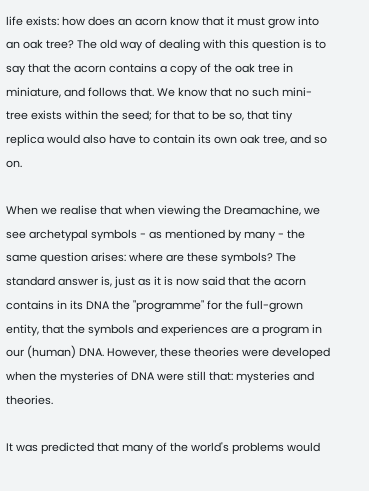life exists: how does an acorn know that it must grow into an oak tree? The old way of dealing with this question is to say that the acorn contains a copy of the oak tree in miniature, and follows that. We know that no such mini-tree exists within the seed; for that to be so, that tiny replica would also have to contain its own oak tree, and so on.

When we realise that when viewing the Dreamachine, we see archetypal symbols - as mentioned by many - the same question arises: where are these symbols? The standard answer is, just as it is now said that the acorn contains in its DNA the "programme" for the full-grown entity, that the symbols and experiences are a program in our (human) DNA. However, these theories were developed when the mysteries of DNA were still that: mysteries and theories.

It was predicted that many of the world's problems would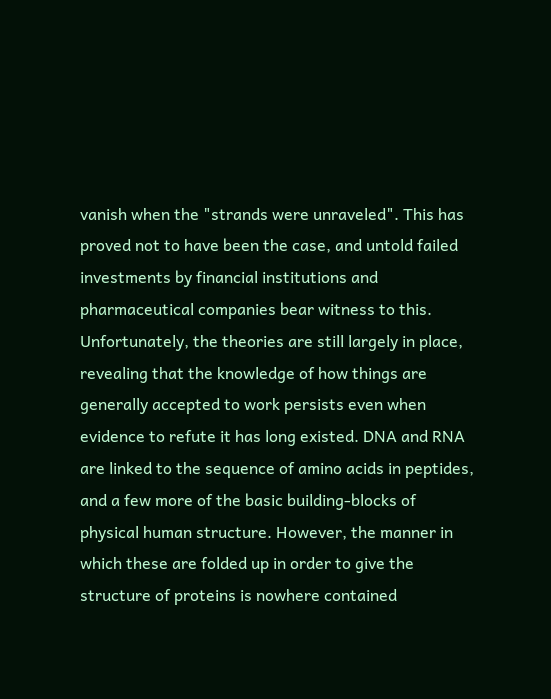vanish when the "strands were unraveled". This has proved not to have been the case, and untold failed investments by financial institutions and pharmaceutical companies bear witness to this. Unfortunately, the theories are still largely in place, revealing that the knowledge of how things are generally accepted to work persists even when evidence to refute it has long existed. DNA and RNA are linked to the sequence of amino acids in peptides, and a few more of the basic building-blocks of physical human structure. However, the manner in which these are folded up in order to give the structure of proteins is nowhere contained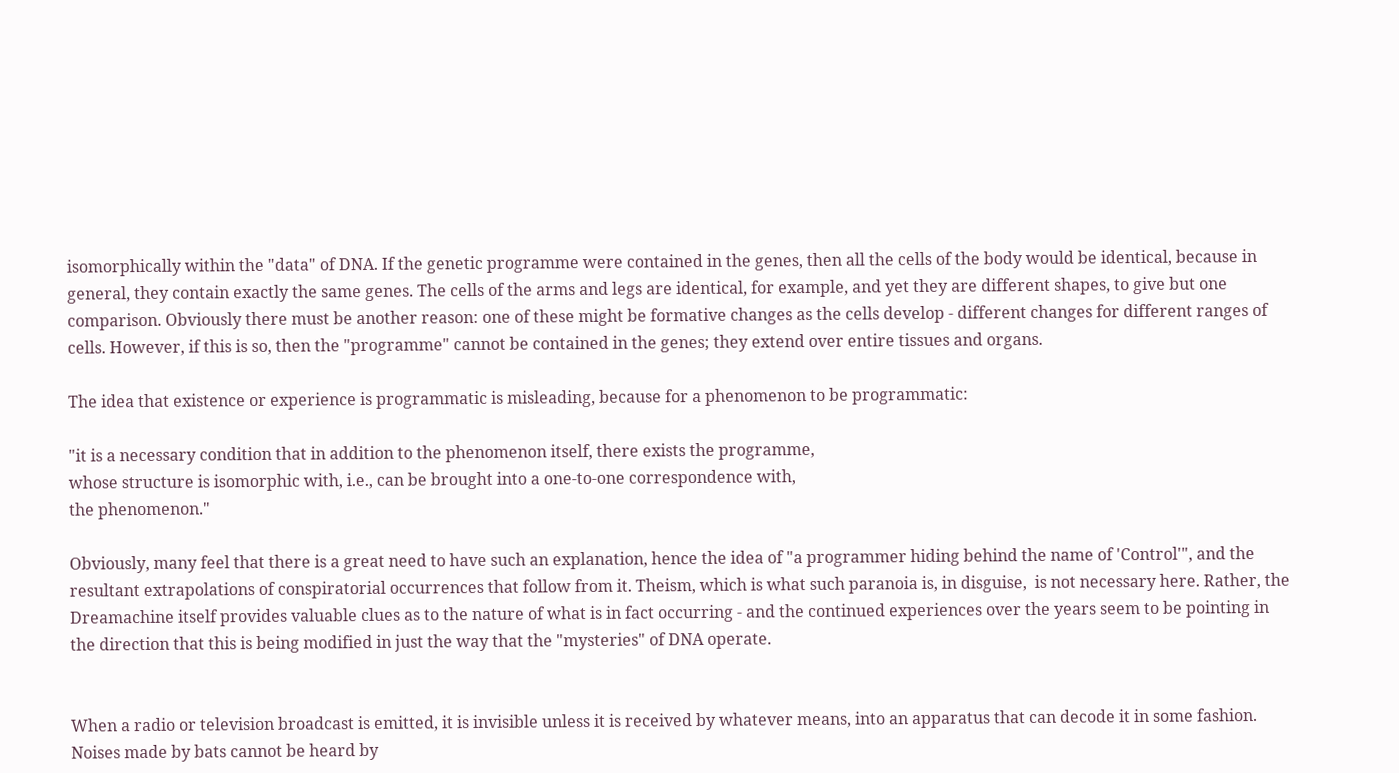isomorphically within the "data" of DNA. If the genetic programme were contained in the genes, then all the cells of the body would be identical, because in general, they contain exactly the same genes. The cells of the arms and legs are identical, for example, and yet they are different shapes, to give but one comparison. Obviously there must be another reason: one of these might be formative changes as the cells develop - different changes for different ranges of cells. However, if this is so, then the "programme" cannot be contained in the genes; they extend over entire tissues and organs.

The idea that existence or experience is programmatic is misleading, because for a phenomenon to be programmatic:

"it is a necessary condition that in addition to the phenomenon itself, there exists the programme,
whose structure is isomorphic with, i.e., can be brought into a one-to-one correspondence with,
the phenomenon."

Obviously, many feel that there is a great need to have such an explanation, hence the idea of "a programmer hiding behind the name of 'Control'", and the resultant extrapolations of conspiratorial occurrences that follow from it. Theism, which is what such paranoia is, in disguise,  is not necessary here. Rather, the Dreamachine itself provides valuable clues as to the nature of what is in fact occurring - and the continued experiences over the years seem to be pointing in the direction that this is being modified in just the way that the "mysteries" of DNA operate.


When a radio or television broadcast is emitted, it is invisible unless it is received by whatever means, into an apparatus that can decode it in some fashion. Noises made by bats cannot be heard by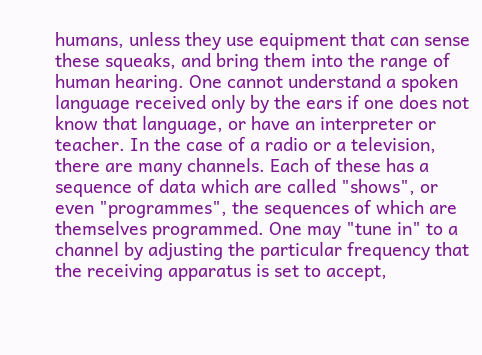humans, unless they use equipment that can sense these squeaks, and bring them into the range of human hearing. One cannot understand a spoken language received only by the ears if one does not know that language, or have an interpreter or teacher. In the case of a radio or a television, there are many channels. Each of these has a sequence of data which are called "shows", or even "programmes", the sequences of which are themselves programmed. One may "tune in" to a channel by adjusting the particular frequency that the receiving apparatus is set to accept,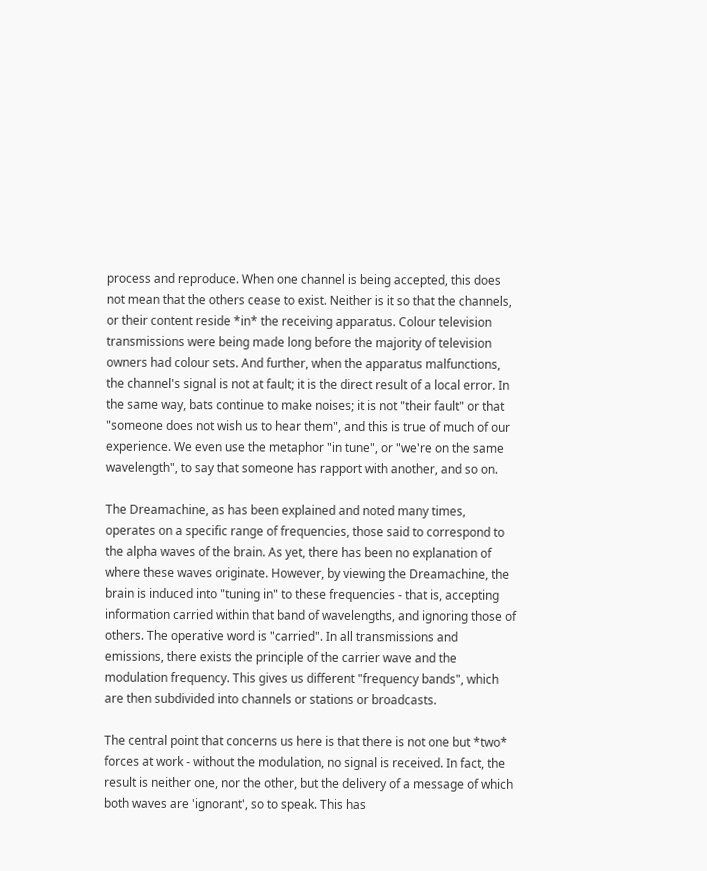process and reproduce. When one channel is being accepted, this does not mean that the others cease to exist. Neither is it so that the channels, or their content reside *in* the receiving apparatus. Colour television transmissions were being made long before the majority of television owners had colour sets. And further, when the apparatus malfunctions, the channel's signal is not at fault; it is the direct result of a local error. In the same way, bats continue to make noises; it is not "their fault" or that "someone does not wish us to hear them", and this is true of much of our experience. We even use the metaphor "in tune", or "we're on the same wavelength", to say that someone has rapport with another, and so on.

The Dreamachine, as has been explained and noted many times, operates on a specific range of frequencies, those said to correspond to the alpha waves of the brain. As yet, there has been no explanation of where these waves originate. However, by viewing the Dreamachine, the brain is induced into "tuning in" to these frequencies - that is, accepting information carried within that band of wavelengths, and ignoring those of others. The operative word is "carried". In all transmissions and emissions, there exists the principle of the carrier wave and the modulation frequency. This gives us different "frequency bands", which are then subdivided into channels or stations or broadcasts.

The central point that concerns us here is that there is not one but *two* forces at work - without the modulation, no signal is received. In fact, the result is neither one, nor the other, but the delivery of a message of which both waves are 'ignorant', so to speak. This has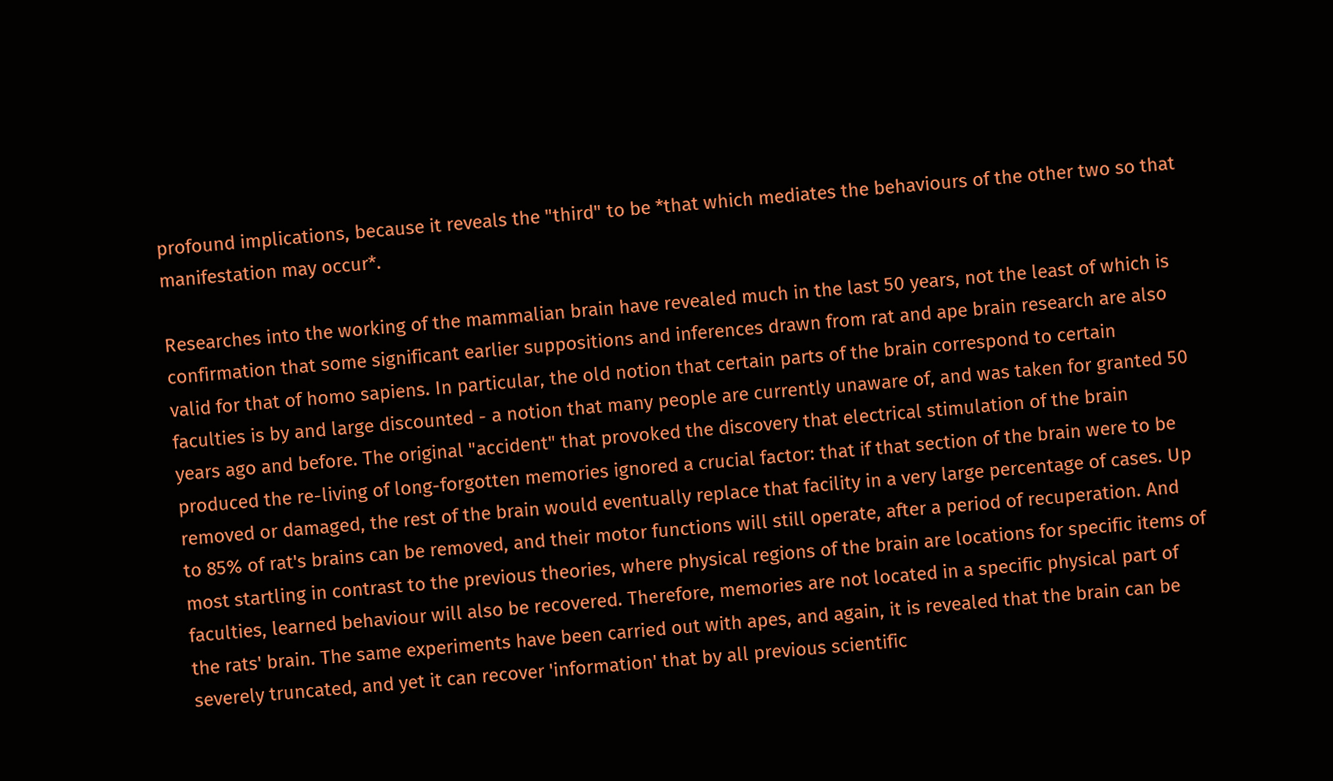profound implications, because it reveals the "third" to be *that which mediates the behaviours of the other two so that manifestation may occur*.

Researches into the working of the mammalian brain have revealed much in the last 50 years, not the least of which is confirmation that some significant earlier suppositions and inferences drawn from rat and ape brain research are also valid for that of homo sapiens. In particular, the old notion that certain parts of the brain correspond to certain faculties is by and large discounted - a notion that many people are currently unaware of, and was taken for granted 50 years ago and before. The original "accident" that provoked the discovery that electrical stimulation of the brain produced the re-living of long-forgotten memories ignored a crucial factor: that if that section of the brain were to be removed or damaged, the rest of the brain would eventually replace that facility in a very large percentage of cases. Up to 85% of rat's brains can be removed, and their motor functions will still operate, after a period of recuperation. And most startling in contrast to the previous theories, where physical regions of the brain are locations for specific items of faculties, learned behaviour will also be recovered. Therefore, memories are not located in a specific physical part of the rats' brain. The same experiments have been carried out with apes, and again, it is revealed that the brain can be severely truncated, and yet it can recover 'information' that by all previous scientific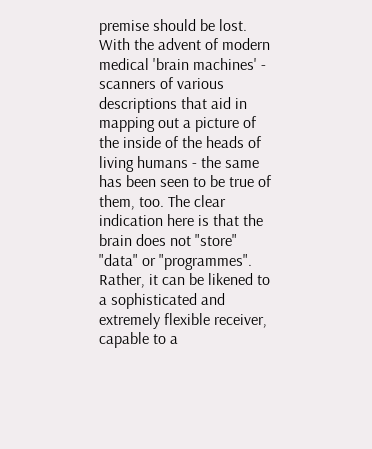premise should be lost. With the advent of modern medical 'brain machines' - scanners of various descriptions that aid in mapping out a picture of the inside of the heads of living humans - the same has been seen to be true of them, too. The clear indication here is that the brain does not "store" "data" or "programmes". Rather, it can be likened to a sophisticated and extremely flexible receiver, capable to a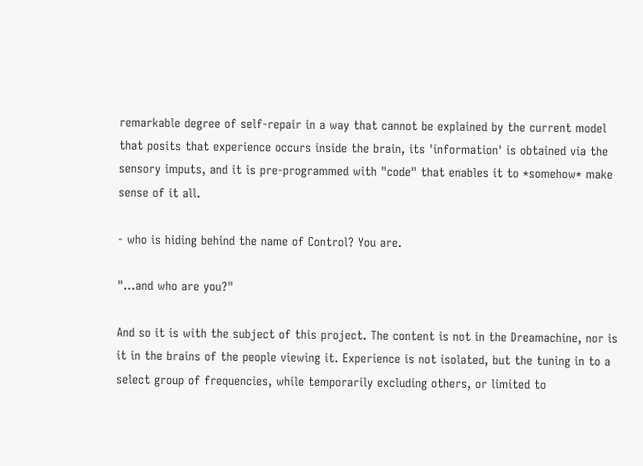remarkable degree of self-repair in a way that cannot be explained by the current model that posits that experience occurs inside the brain, its 'information' is obtained via the sensory imputs, and it is pre-programmed with "code" that enables it to *somehow* make sense of it all.

- who is hiding behind the name of Control? You are.

"...and who are you?"

And so it is with the subject of this project. The content is not in the Dreamachine, nor is it in the brains of the people viewing it. Experience is not isolated, but the tuning in to a select group of frequencies, while temporarily excluding others, or limited to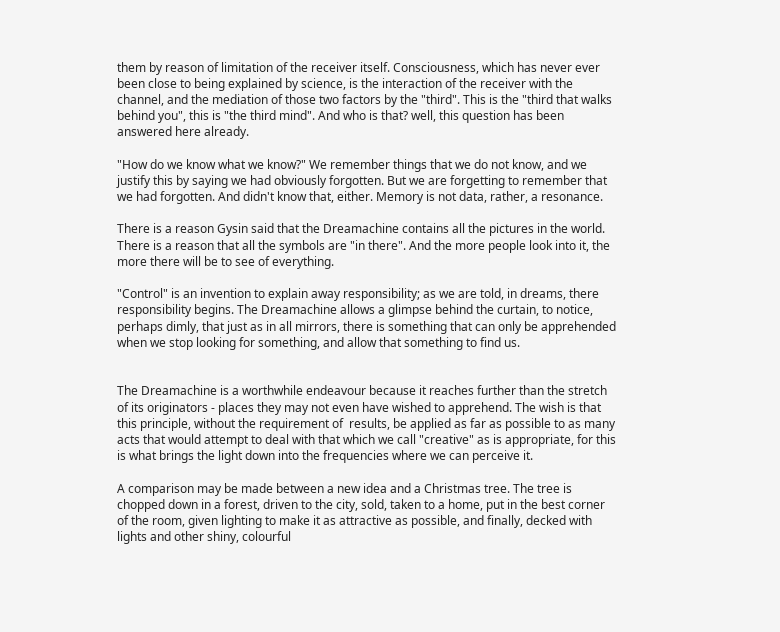them by reason of limitation of the receiver itself. Consciousness, which has never ever been close to being explained by science, is the interaction of the receiver with the channel, and the mediation of those two factors by the "third". This is the "third that walks behind you", this is "the third mind". And who is that? well, this question has been answered here already.

"How do we know what we know?" We remember things that we do not know, and we justify this by saying we had obviously forgotten. But we are forgetting to remember that we had forgotten. And didn't know that, either. Memory is not data, rather, a resonance.

There is a reason Gysin said that the Dreamachine contains all the pictures in the world. There is a reason that all the symbols are "in there". And the more people look into it, the more there will be to see of everything.

"Control" is an invention to explain away responsibility; as we are told, in dreams, there responsibility begins. The Dreamachine allows a glimpse behind the curtain, to notice, perhaps dimly, that just as in all mirrors, there is something that can only be apprehended when we stop looking for something, and allow that something to find us.


The Dreamachine is a worthwhile endeavour because it reaches further than the stretch of its originators - places they may not even have wished to apprehend. The wish is that this principle, without the requirement of  results, be applied as far as possible to as many acts that would attempt to deal with that which we call "creative" as is appropriate, for this is what brings the light down into the frequencies where we can perceive it.

A comparison may be made between a new idea and a Christmas tree. The tree is chopped down in a forest, driven to the city, sold, taken to a home, put in the best corner of the room, given lighting to make it as attractive as possible, and finally, decked with lights and other shiny, colourful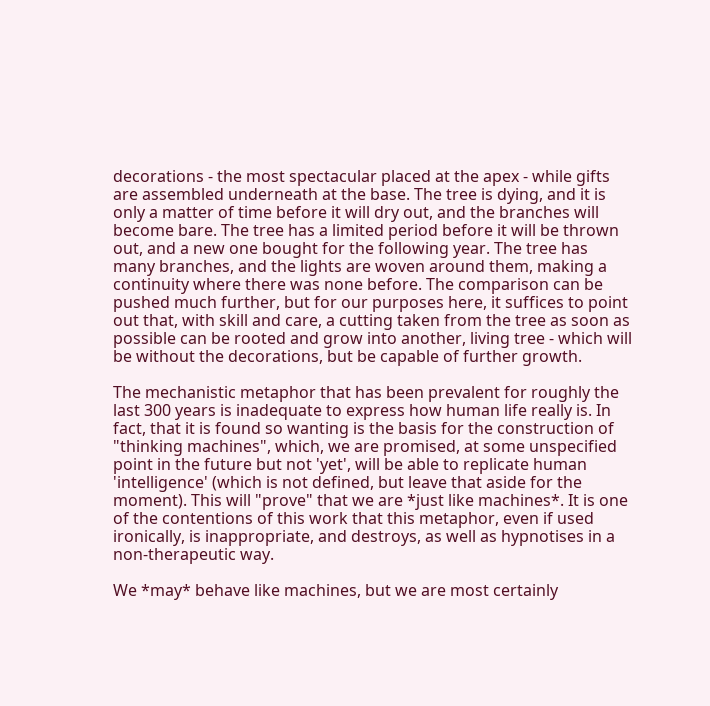decorations - the most spectacular placed at the apex - while gifts are assembled underneath at the base. The tree is dying, and it is only a matter of time before it will dry out, and the branches will become bare. The tree has a limited period before it will be thrown out, and a new one bought for the following year. The tree has many branches, and the lights are woven around them, making a continuity where there was none before. The comparison can be pushed much further, but for our purposes here, it suffices to point out that, with skill and care, a cutting taken from the tree as soon as possible can be rooted and grow into another, living tree - which will be without the decorations, but be capable of further growth.

The mechanistic metaphor that has been prevalent for roughly the last 300 years is inadequate to express how human life really is. In fact, that it is found so wanting is the basis for the construction of "thinking machines", which, we are promised, at some unspecified point in the future but not 'yet', will be able to replicate human 'intelligence' (which is not defined, but leave that aside for the moment). This will "prove" that we are *just like machines*. It is one of the contentions of this work that this metaphor, even if used ironically, is inappropriate, and destroys, as well as hypnotises in a non-therapeutic way.

We *may* behave like machines, but we are most certainly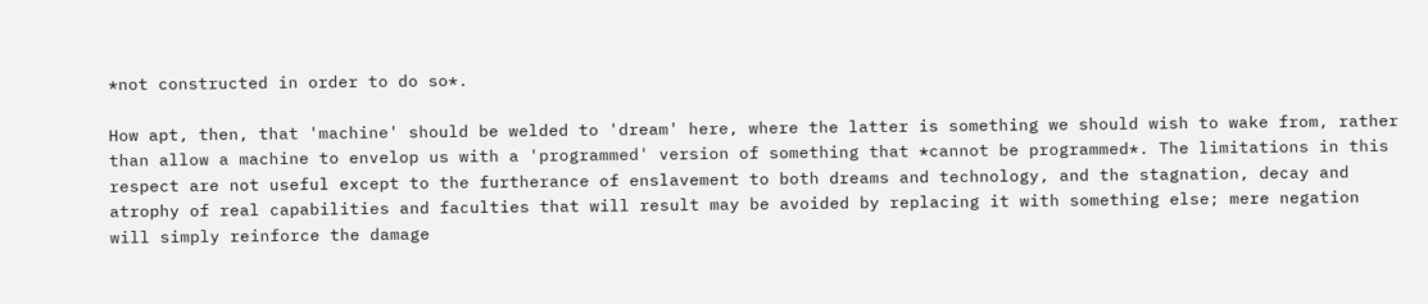*not constructed in order to do so*.

How apt, then, that 'machine' should be welded to 'dream' here, where the latter is something we should wish to wake from, rather than allow a machine to envelop us with a 'programmed' version of something that *cannot be programmed*. The limitations in this respect are not useful except to the furtherance of enslavement to both dreams and technology, and the stagnation, decay and atrophy of real capabilities and faculties that will result may be avoided by replacing it with something else; mere negation will simply reinforce the damage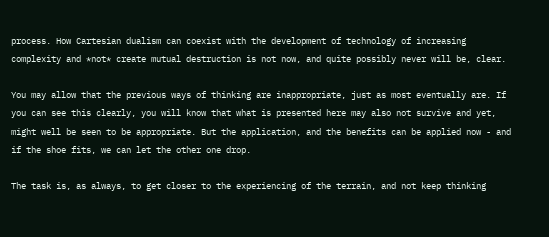process. How Cartesian dualism can coexist with the development of technology of increasing complexity and *not* create mutual destruction is not now, and quite possibly never will be, clear.

You may allow that the previous ways of thinking are inappropriate, just as most eventually are. If you can see this clearly, you will know that what is presented here may also not survive and yet, might well be seen to be appropriate. But the application, and the benefits can be applied now - and if the shoe fits, we can let the other one drop.

The task is, as always, to get closer to the experiencing of the terrain, and not keep thinking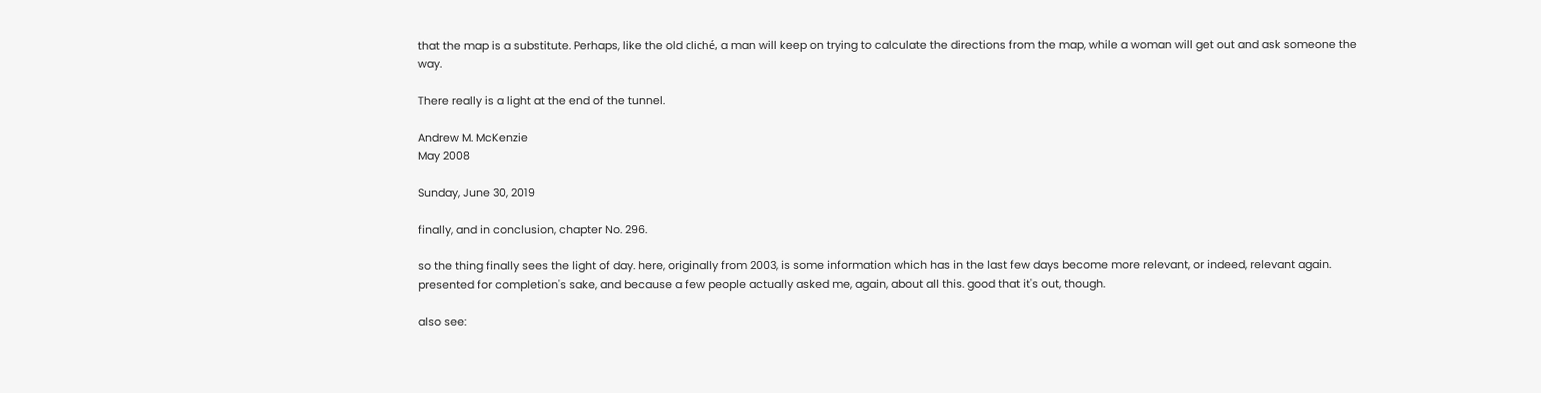that the map is a substitute. Perhaps, like the old cliché, a man will keep on trying to calculate the directions from the map, while a woman will get out and ask someone the way.

There really is a light at the end of the tunnel.

Andrew M. McKenzie
May 2008

Sunday, June 30, 2019

finally, and in conclusion, chapter No. 296.

so the thing finally sees the light of day. here, originally from 2003, is some information which has in the last few days become more relevant, or indeed, relevant again. presented for completion's sake, and because a few people actually asked me, again, about all this. good that it's out, though.

also see: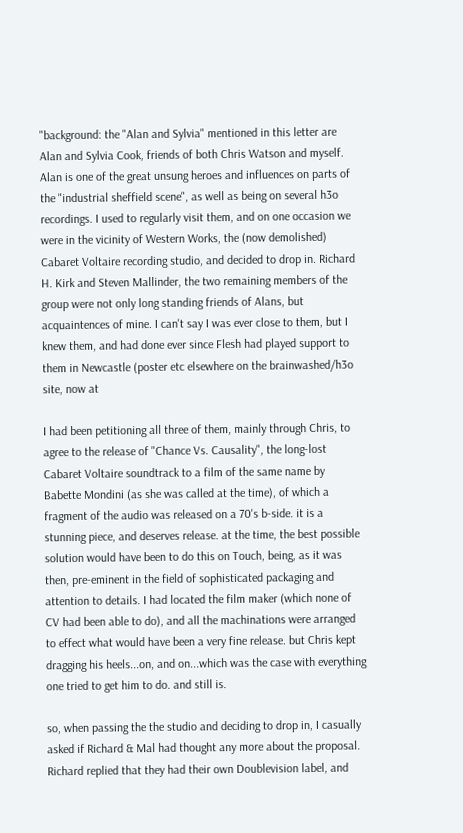"background: the "Alan and Sylvia" mentioned in this letter are Alan and Sylvia Cook, friends of both Chris Watson and myself. Alan is one of the great unsung heroes and influences on parts of the "industrial sheffield scene", as well as being on several h3o recordings. I used to regularly visit them, and on one occasion we were in the vicinity of Western Works, the (now demolished) Cabaret Voltaire recording studio, and decided to drop in. Richard H. Kirk and Steven Mallinder, the two remaining members of the group were not only long standing friends of Alans, but acquaintences of mine. I can't say I was ever close to them, but I knew them, and had done ever since Flesh had played support to them in Newcastle (poster etc elsewhere on the brainwashed/h3o site, now at

I had been petitioning all three of them, mainly through Chris, to agree to the release of "Chance Vs. Causality", the long-lost Cabaret Voltaire soundtrack to a film of the same name by Babette Mondini (as she was called at the time), of which a fragment of the audio was released on a 70's b-side. it is a stunning piece, and deserves release. at the time, the best possible solution would have been to do this on Touch, being, as it was then, pre-eminent in the field of sophisticated packaging and attention to details. I had located the film maker (which none of CV had been able to do), and all the machinations were arranged to effect what would have been a very fine release. but Chris kept dragging his heels...on, and on...which was the case with everything one tried to get him to do. and still is.

so, when passing the the studio and deciding to drop in, I casually asked if Richard & Mal had thought any more about the proposal. Richard replied that they had their own Doublevision label, and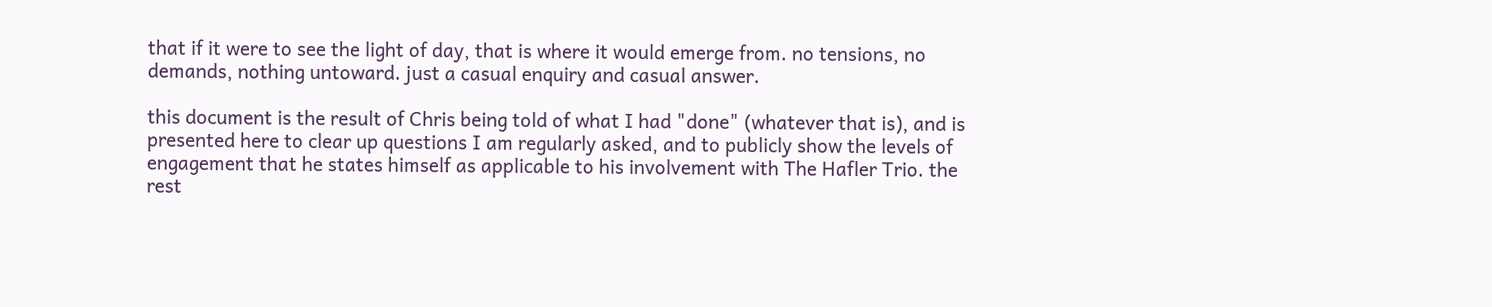that if it were to see the light of day, that is where it would emerge from. no tensions, no demands, nothing untoward. just a casual enquiry and casual answer.

this document is the result of Chris being told of what I had "done" (whatever that is), and is presented here to clear up questions I am regularly asked, and to publicly show the levels of engagement that he states himself as applicable to his involvement with The Hafler Trio. the rest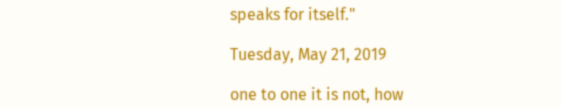speaks for itself."

Tuesday, May 21, 2019

one to one it is not, how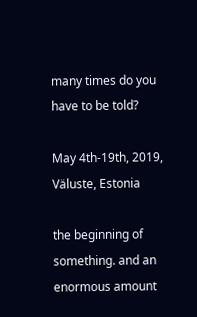many times do you have to be told?

May 4th-19th, 2019, Väluste, Estonia

the beginning of something. and an enormous amount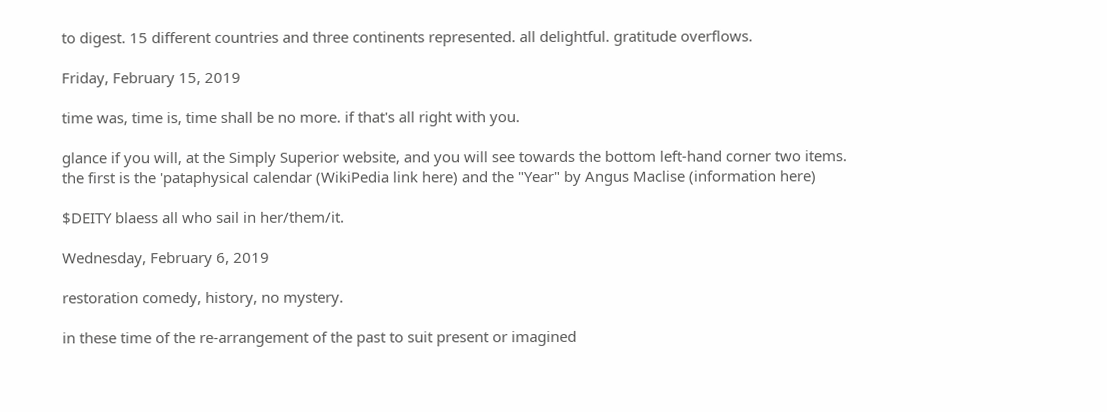to digest. 15 different countries and three continents represented. all delightful. gratitude overflows.

Friday, February 15, 2019

time was, time is, time shall be no more. if that's all right with you.

glance if you will, at the Simply Superior website, and you will see towards the bottom left-hand corner two items. the first is the 'pataphysical calendar (WikiPedia link here) and the "Year" by Angus Maclise (information here)

$DEITY blaess all who sail in her/them/it.

Wednesday, February 6, 2019

restoration comedy, history, no mystery.

in these time of the re-arrangement of the past to suit present or imagined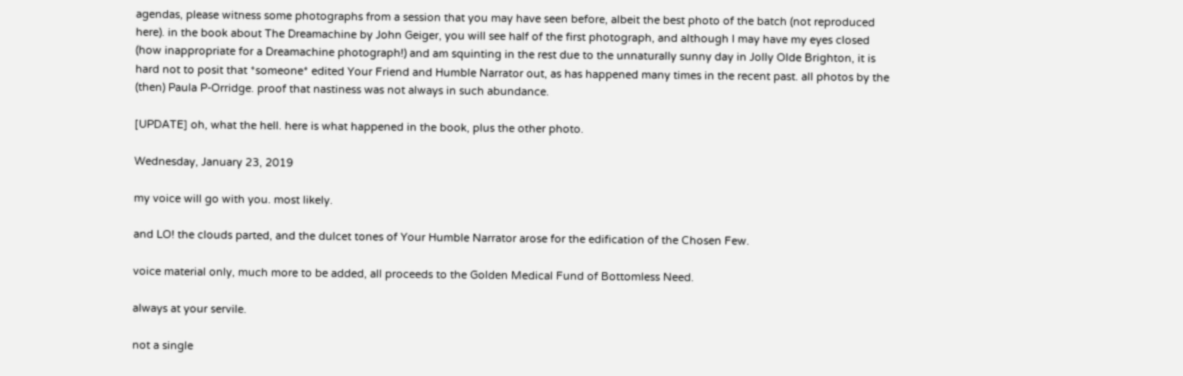agendas, please witness some photographs from a session that you may have seen before, albeit the best photo of the batch (not reproduced here). in the book about The Dreamachine by John Geiger, you will see half of the first photograph, and although I may have my eyes closed (how inappropriate for a Dreamachine photograph!) and am squinting in the rest due to the unnaturally sunny day in Jolly Olde Brighton, it is hard not to posit that *someone* edited Your Friend and Humble Narrator out, as has happened many times in the recent past. all photos by the (then) Paula P-Orridge. proof that nastiness was not always in such abundance.

[UPDATE] oh, what the hell. here is what happened in the book, plus the other photo.

Wednesday, January 23, 2019

my voice will go with you. most likely.

and LO! the clouds parted, and the dulcet tones of Your Humble Narrator arose for the edification of the Chosen Few.

voice material only, much more to be added, all proceeds to the Golden Medical Fund of Bottomless Need.

always at your servile.

not a single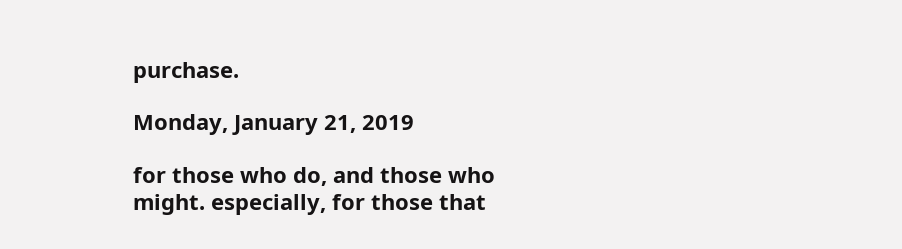purchase.

Monday, January 21, 2019

for those who do, and those who might. especially, for those that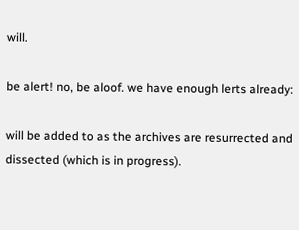will.

be alert! no, be aloof. we have enough lerts already:

will be added to as the archives are resurrected and dissected (which is in progress).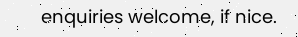enquiries welcome, if nice.